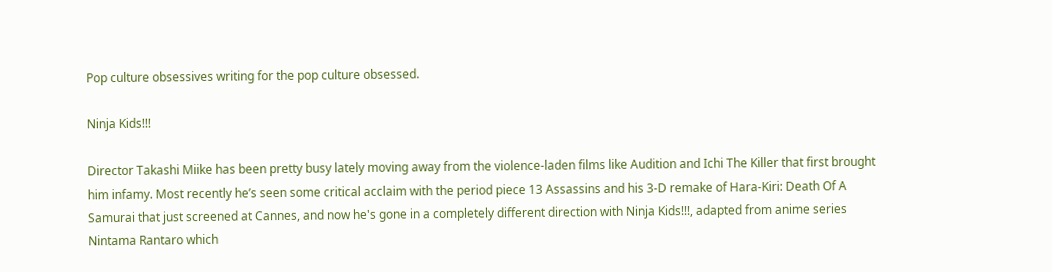Pop culture obsessives writing for the pop culture obsessed.

Ninja Kids!!!

Director Takashi Miike has been pretty busy lately moving away from the violence-laden films like Audition and Ichi The Killer that first brought him infamy. Most recently he’s seen some critical acclaim with the period piece 13 Assassins and his 3-D remake of Hara-Kiri: Death Of A Samurai that just screened at Cannes, and now he's gone in a completely different direction with Ninja Kids!!!, adapted from anime series Nintama Rantaro which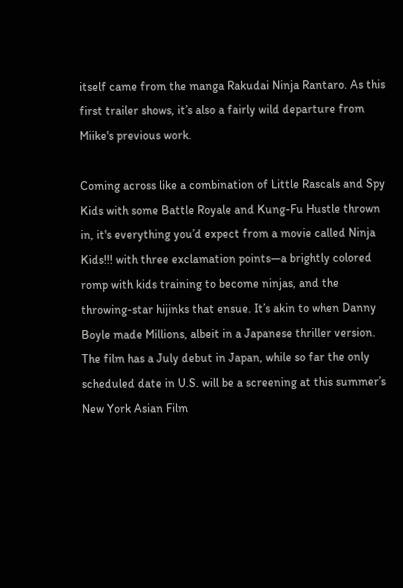itself came from the manga Rakudai Ninja Rantaro. As this first trailer shows, it’s also a fairly wild departure from Miike's previous work.

Coming across like a combination of Little Rascals and Spy Kids with some Battle Royale and Kung-Fu Hustle thrown in, it's everything you’d expect from a movie called Ninja Kids!!! with three exclamation points—a brightly colored romp with kids training to become ninjas, and the throwing-star hijinks that ensue. It’s akin to when Danny Boyle made Millions, albeit in a Japanese thriller version. The film has a July debut in Japan, while so far the only scheduled date in U.S. will be a screening at this summer’s New York Asian Film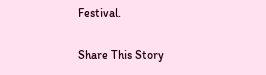Festival.


Share This Story